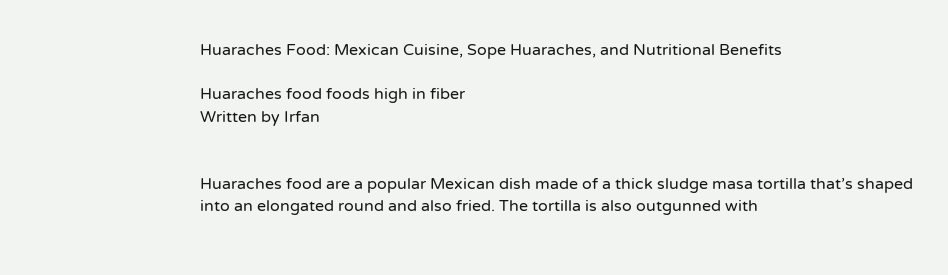Huaraches Food: Mexican Cuisine, Sope Huaraches, and Nutritional Benefits

Huaraches food foods high in fiber
Written by Irfan


Huaraches food are a popular Mexican dish made of a thick sludge masa tortilla that’s shaped into an elongated round and also fried. The tortilla is also outgunned with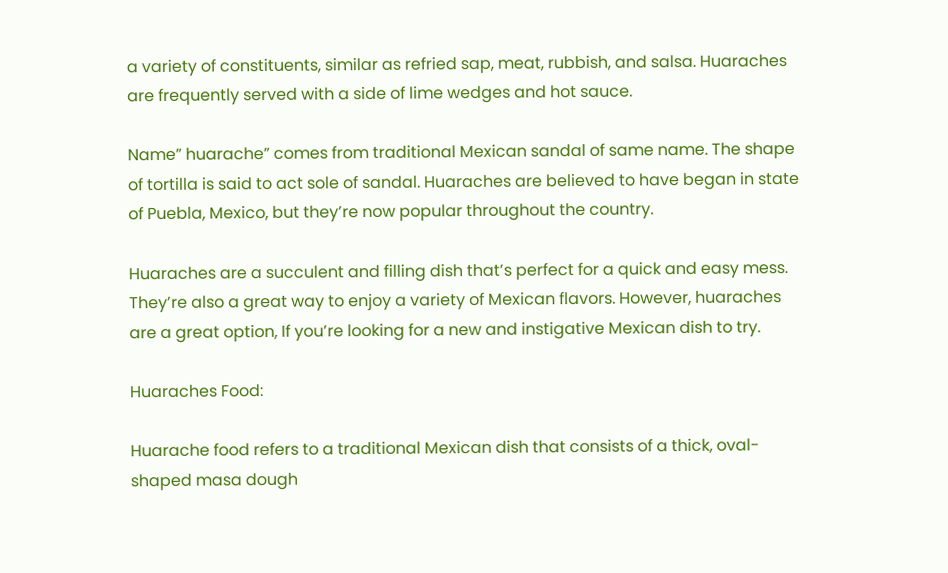a variety of constituents, similar as refried sap, meat, rubbish, and salsa. Huaraches are frequently served with a side of lime wedges and hot sauce.

Name” huarache” comes from traditional Mexican sandal of same name. The shape of tortilla is said to act sole of sandal. Huaraches are believed to have began in state of Puebla, Mexico, but they’re now popular throughout the country.

Huaraches are a succulent and filling dish that’s perfect for a quick and easy mess. They’re also a great way to enjoy a variety of Mexican flavors. However, huaraches are a great option, If you’re looking for a new and instigative Mexican dish to try.

Huaraches Food:

Huarache food refers to a traditional Mexican dish that consists of a thick, oval-shaped masa dough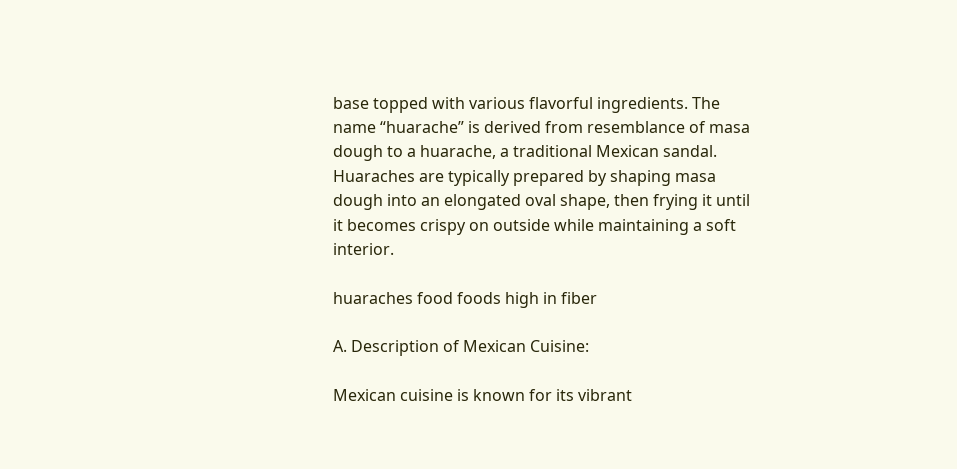base topped with various flavorful ingredients. The name “huarache” is derived from resemblance of masa dough to a huarache, a traditional Mexican sandal. Huaraches are typically prepared by shaping masa dough into an elongated oval shape, then frying it until it becomes crispy on outside while maintaining a soft interior.

huaraches food foods high in fiber

A. Description of Mexican Cuisine:

Mexican cuisine is known for its vibrant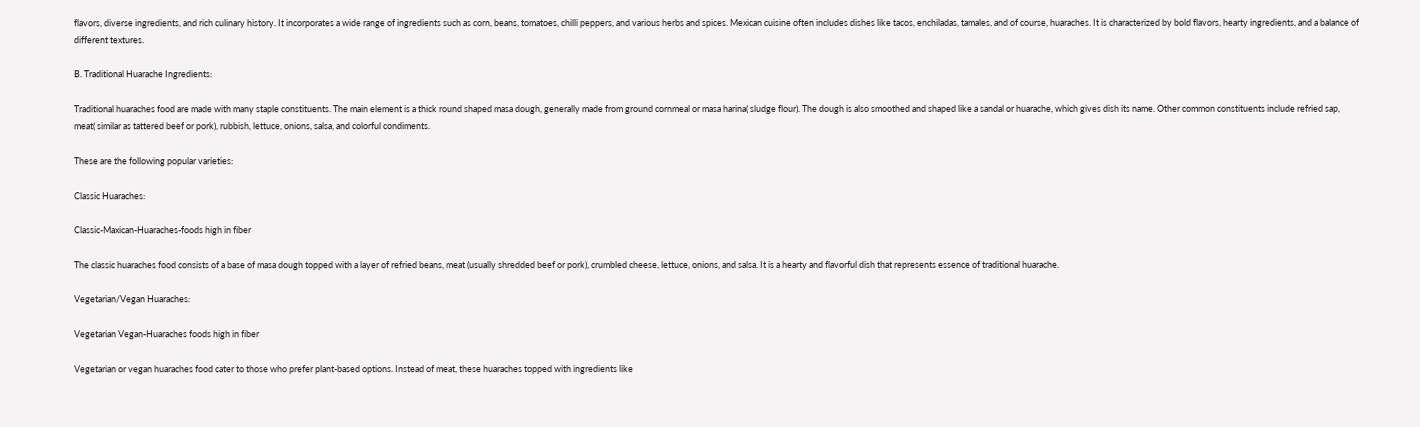flavors, diverse ingredients, and rich culinary history. It incorporates a wide range of ingredients such as corn, beans, tomatoes, chilli peppers, and various herbs and spices. Mexican cuisine often includes dishes like tacos, enchiladas, tamales, and of course, huaraches. It is characterized by bold flavors, hearty ingredients, and a balance of different textures.

B. Traditional Huarache Ingredients:

Traditional huaraches food are made with many staple constituents. The main element is a thick round shaped masa dough, generally made from ground cornmeal or masa harina( sludge flour). The dough is also smoothed and shaped like a sandal or huarache, which gives dish its name. Other common constituents include refried sap, meat( similar as tattered beef or pork), rubbish, lettuce, onions, salsa, and colorful condiments.

These are the following popular varieties:

Classic Huaraches:

Classic-Maxican-Huaraches-foods high in fiber

The classic huaraches food consists of a base of masa dough topped with a layer of refried beans, meat (usually shredded beef or pork), crumbled cheese, lettuce, onions, and salsa. It is a hearty and flavorful dish that represents essence of traditional huarache.

Vegetarian/Vegan Huaraches:

Vegetarian Vegan-Huaraches foods high in fiber

Vegetarian or vegan huaraches food cater to those who prefer plant-based options. Instead of meat, these huaraches topped with ingredients like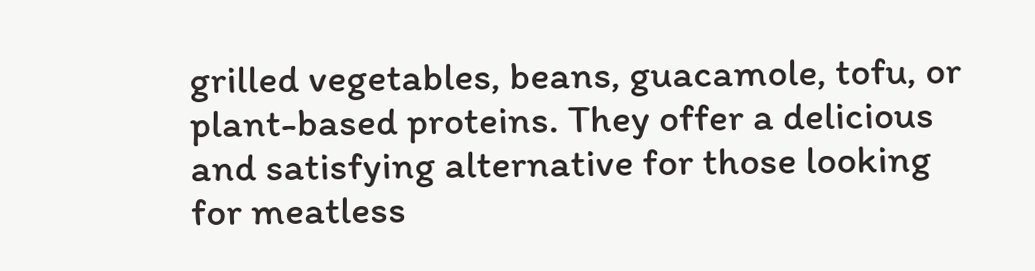grilled vegetables, beans, guacamole, tofu, or plant-based proteins. They offer a delicious and satisfying alternative for those looking for meatless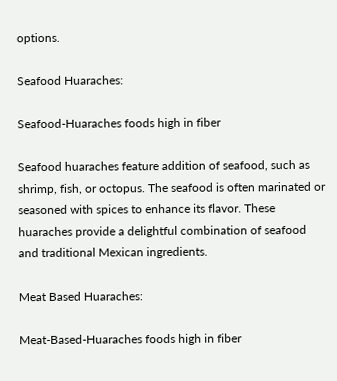options.

Seafood Huaraches:

Seafood-Huaraches foods high in fiber

Seafood huaraches feature addition of seafood, such as shrimp, fish, or octopus. The seafood is often marinated or seasoned with spices to enhance its flavor. These huaraches provide a delightful combination of seafood and traditional Mexican ingredients.

Meat Based Huaraches:

Meat-Based-Huaraches foods high in fiber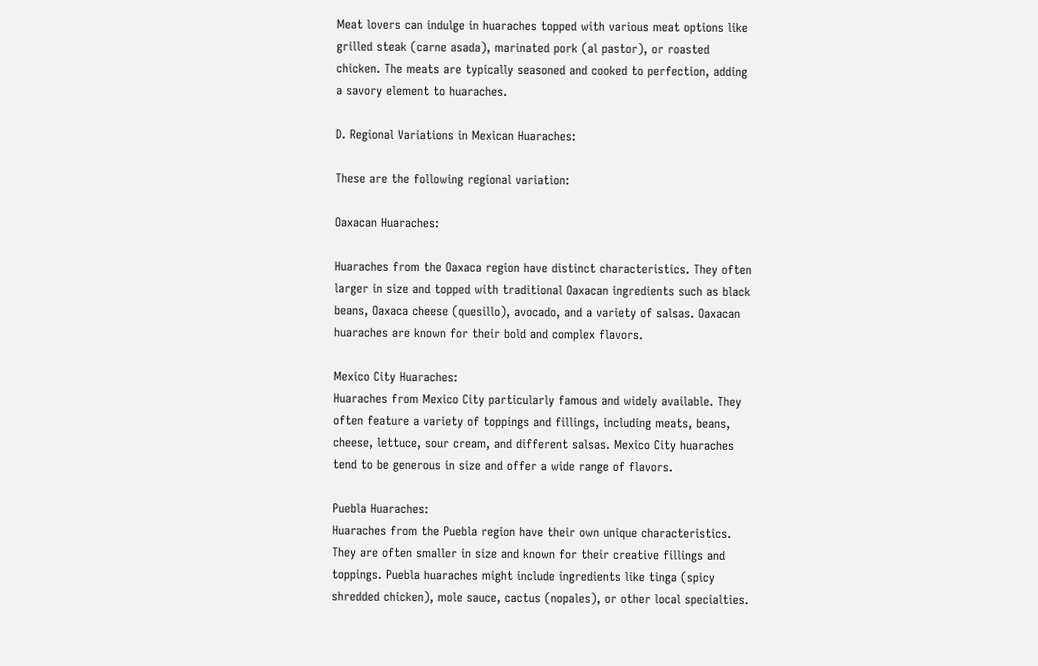Meat lovers can indulge in huaraches topped with various meat options like grilled steak (carne asada), marinated pork (al pastor), or roasted chicken. The meats are typically seasoned and cooked to perfection, adding a savory element to huaraches.

D. Regional Variations in Mexican Huaraches:

These are the following regional variation:

Oaxacan Huaraches:

Huaraches from the Oaxaca region have distinct characteristics. They often larger in size and topped with traditional Oaxacan ingredients such as black beans, Oaxaca cheese (quesillo), avocado, and a variety of salsas. Oaxacan huaraches are known for their bold and complex flavors.

Mexico City Huaraches:
Huaraches from Mexico City particularly famous and widely available. They often feature a variety of toppings and fillings, including meats, beans, cheese, lettuce, sour cream, and different salsas. Mexico City huaraches tend to be generous in size and offer a wide range of flavors.

Puebla Huaraches:
Huaraches from the Puebla region have their own unique characteristics. They are often smaller in size and known for their creative fillings and toppings. Puebla huaraches might include ingredients like tinga (spicy shredded chicken), mole sauce, cactus (nopales), or other local specialties.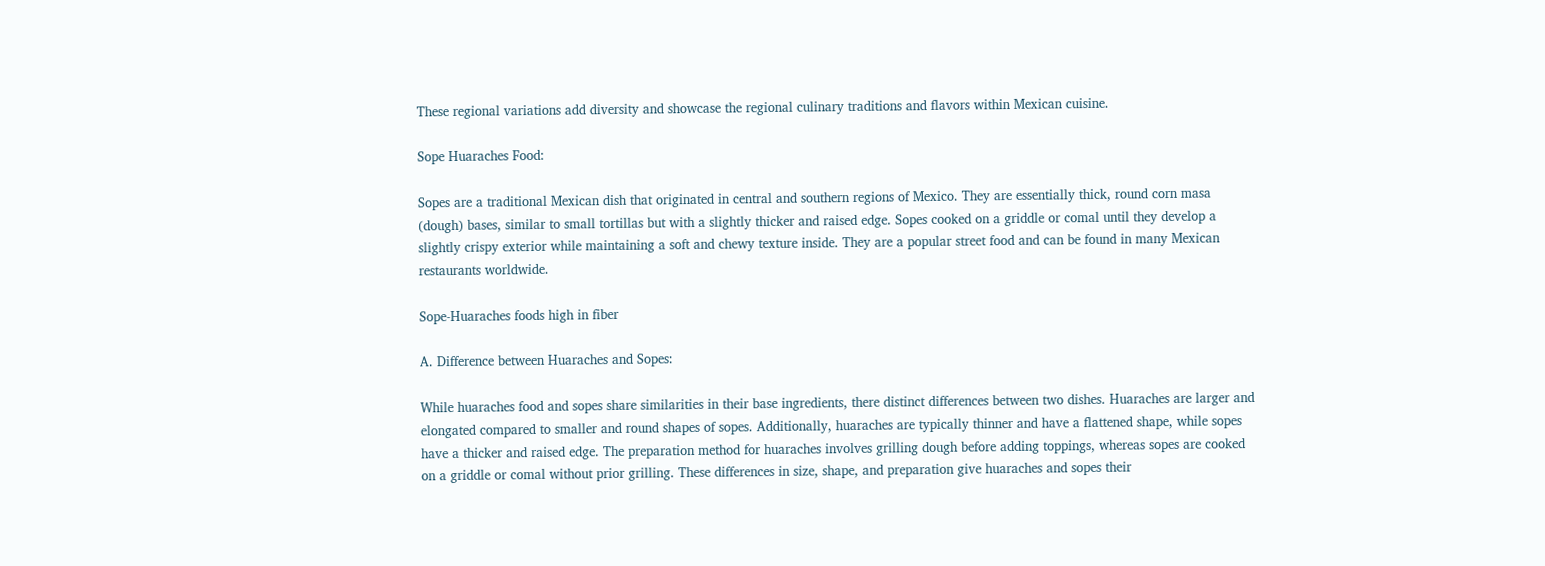These regional variations add diversity and showcase the regional culinary traditions and flavors within Mexican cuisine.

Sope Huaraches Food:

Sopes are a traditional Mexican dish that originated in central and southern regions of Mexico. They are essentially thick, round corn masa (dough) bases, similar to small tortillas but with a slightly thicker and raised edge. Sopes cooked on a griddle or comal until they develop a slightly crispy exterior while maintaining a soft and chewy texture inside. They are a popular street food and can be found in many Mexican restaurants worldwide.

Sope-Huaraches foods high in fiber

A. Difference between Huaraches and Sopes:

While huaraches food and sopes share similarities in their base ingredients, there distinct differences between two dishes. Huaraches are larger and elongated compared to smaller and round shapes of sopes. Additionally, huaraches are typically thinner and have a flattened shape, while sopes have a thicker and raised edge. The preparation method for huaraches involves grilling dough before adding toppings, whereas sopes are cooked on a griddle or comal without prior grilling. These differences in size, shape, and preparation give huaraches and sopes their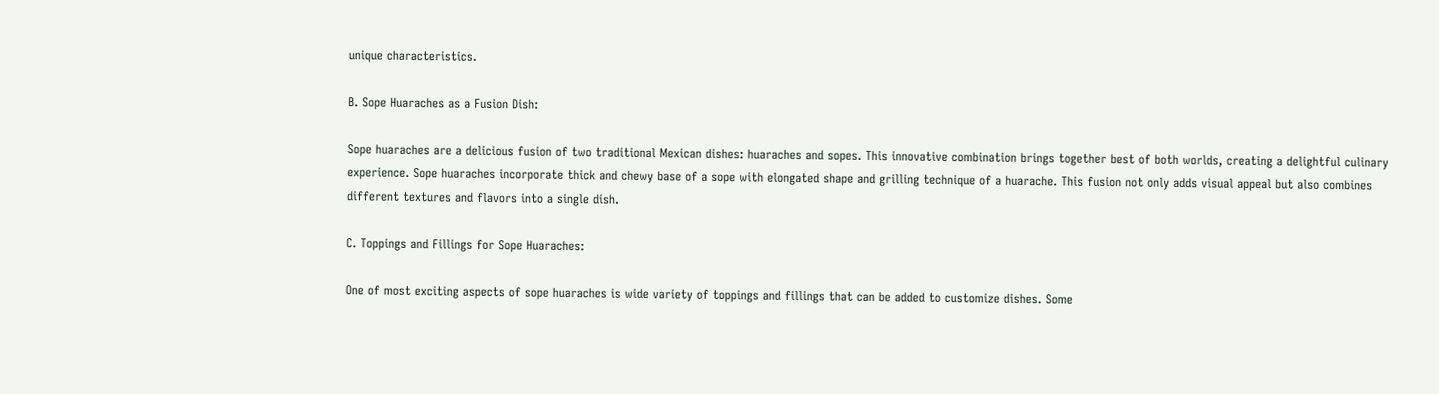unique characteristics.

B. Sope Huaraches as a Fusion Dish:

Sope huaraches are a delicious fusion of two traditional Mexican dishes: huaraches and sopes. This innovative combination brings together best of both worlds, creating a delightful culinary experience. Sope huaraches incorporate thick and chewy base of a sope with elongated shape and grilling technique of a huarache. This fusion not only adds visual appeal but also combines different textures and flavors into a single dish.

C. Toppings and Fillings for Sope Huaraches:

One of most exciting aspects of sope huaraches is wide variety of toppings and fillings that can be added to customize dishes. Some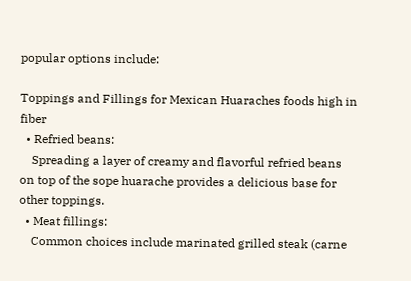popular options include:

Toppings and Fillings for Mexican Huaraches foods high in fiber
  • Refried beans:
    Spreading a layer of creamy and flavorful refried beans on top of the sope huarache provides a delicious base for other toppings.
  • Meat fillings:
    Common choices include marinated grilled steak (carne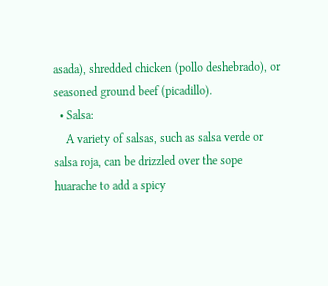asada), shredded chicken (pollo deshebrado), or seasoned ground beef (picadillo).
  • Salsa:
    A variety of salsas, such as salsa verde or salsa roja, can be drizzled over the sope huarache to add a spicy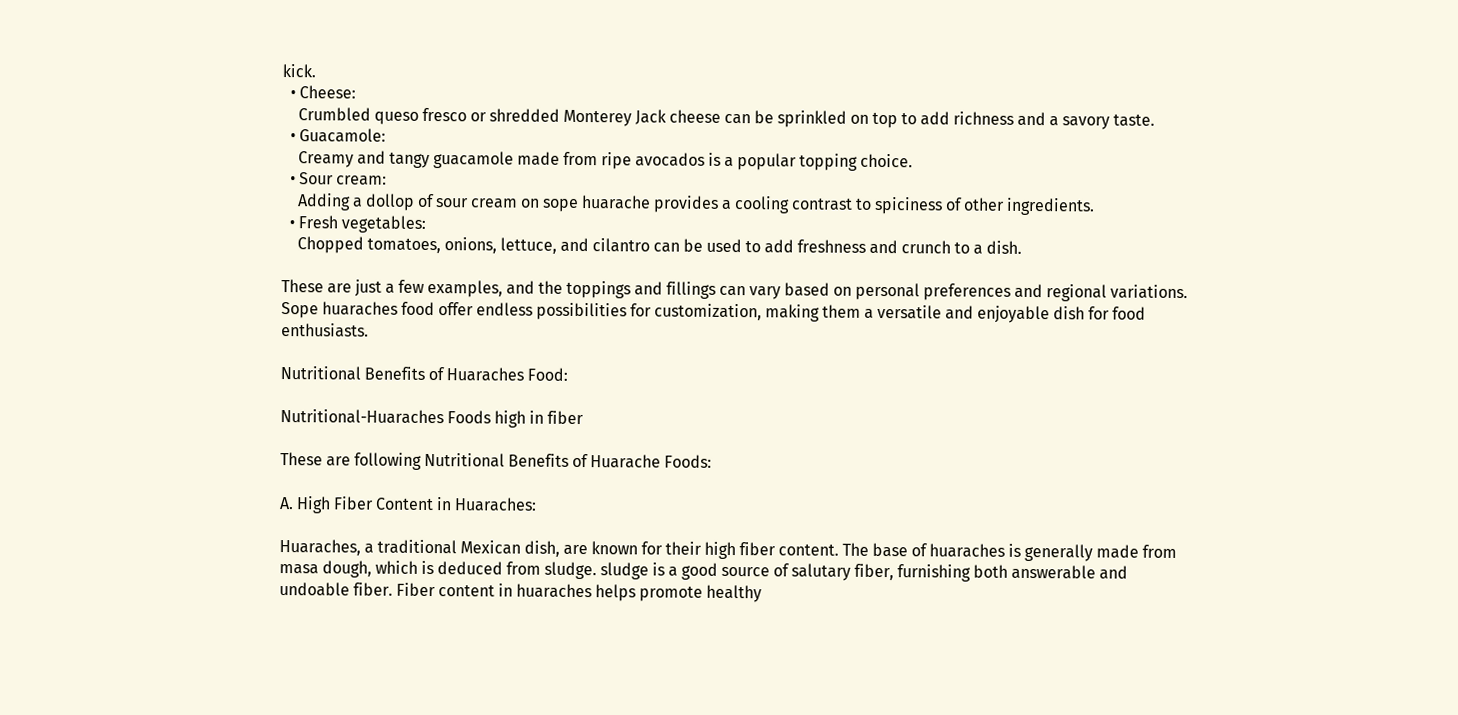kick.
  • Cheese:
    Crumbled queso fresco or shredded Monterey Jack cheese can be sprinkled on top to add richness and a savory taste.
  • Guacamole:
    Creamy and tangy guacamole made from ripe avocados is a popular topping choice.
  • Sour cream:
    Adding a dollop of sour cream on sope huarache provides a cooling contrast to spiciness of other ingredients.
  • Fresh vegetables:
    Chopped tomatoes, onions, lettuce, and cilantro can be used to add freshness and crunch to a dish.

These are just a few examples, and the toppings and fillings can vary based on personal preferences and regional variations. Sope huaraches food offer endless possibilities for customization, making them a versatile and enjoyable dish for food enthusiasts.

Nutritional Benefits of Huaraches Food:

Nutritional-Huaraches Foods high in fiber

These are following Nutritional Benefits of Huarache Foods:

A. High Fiber Content in Huaraches:

Huaraches, a traditional Mexican dish, are known for their high fiber content. The base of huaraches is generally made from masa dough, which is deduced from sludge. sludge is a good source of salutary fiber, furnishing both answerable and undoable fiber. Fiber content in huaraches helps promote healthy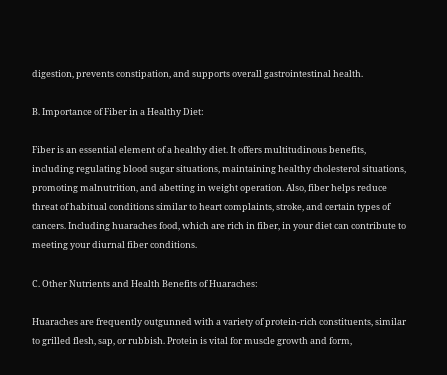digestion, prevents constipation, and supports overall gastrointestinal health.

B. Importance of Fiber in a Healthy Diet:

Fiber is an essential element of a healthy diet. It offers multitudinous benefits, including regulating blood sugar situations, maintaining healthy cholesterol situations, promoting malnutrition, and abetting in weight operation. Also, fiber helps reduce threat of habitual conditions similar to heart complaints, stroke, and certain types of cancers. Including huaraches food, which are rich in fiber, in your diet can contribute to meeting your diurnal fiber conditions.

C. Other Nutrients and Health Benefits of Huaraches:

Huaraches are frequently outgunned with a variety of protein-rich constituents, similar to grilled flesh, sap, or rubbish. Protein is vital for muscle growth and form,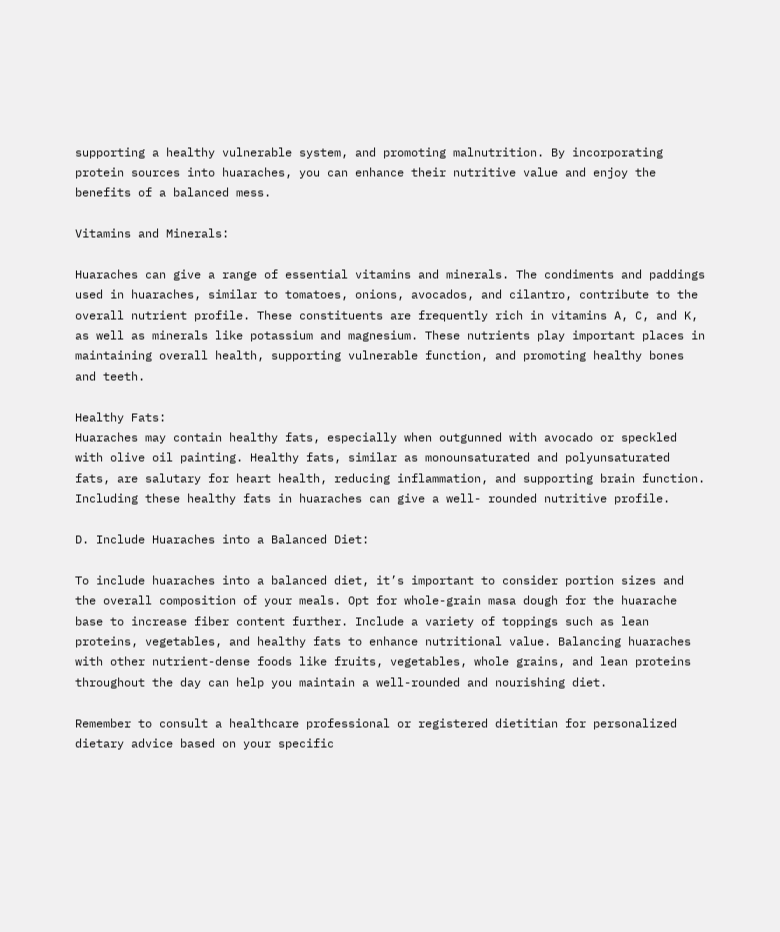supporting a healthy vulnerable system, and promoting malnutrition. By incorporating protein sources into huaraches, you can enhance their nutritive value and enjoy the benefits of a balanced mess.

Vitamins and Minerals:

Huaraches can give a range of essential vitamins and minerals. The condiments and paddings used in huaraches, similar to tomatoes, onions, avocados, and cilantro, contribute to the overall nutrient profile. These constituents are frequently rich in vitamins A, C, and K, as well as minerals like potassium and magnesium. These nutrients play important places in maintaining overall health, supporting vulnerable function, and promoting healthy bones and teeth.

Healthy Fats:
Huaraches may contain healthy fats, especially when outgunned with avocado or speckled with olive oil painting. Healthy fats, similar as monounsaturated and polyunsaturated fats, are salutary for heart health, reducing inflammation, and supporting brain function. Including these healthy fats in huaraches can give a well- rounded nutritive profile.

D. Include Huaraches into a Balanced Diet:

To include huaraches into a balanced diet, it’s important to consider portion sizes and the overall composition of your meals. Opt for whole-grain masa dough for the huarache base to increase fiber content further. Include a variety of toppings such as lean proteins, vegetables, and healthy fats to enhance nutritional value. Balancing huaraches with other nutrient-dense foods like fruits, vegetables, whole grains, and lean proteins throughout the day can help you maintain a well-rounded and nourishing diet.

Remember to consult a healthcare professional or registered dietitian for personalized dietary advice based on your specific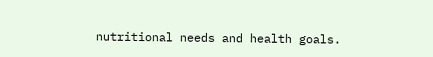nutritional needs and health goals.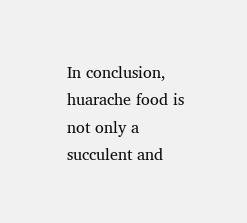In conclusion, huarache food is not only a succulent and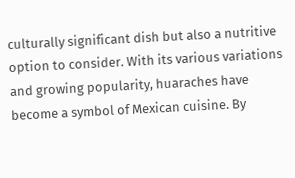culturally significant dish but also a nutritive option to consider. With its various variations and growing popularity, huaraches have become a symbol of Mexican cuisine. By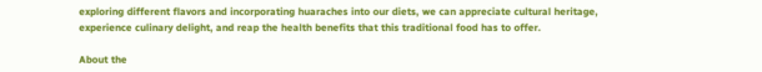exploring different flavors and incorporating huaraches into our diets, we can appreciate cultural heritage, experience culinary delight, and reap the health benefits that this traditional food has to offer.

About the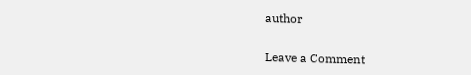author


Leave a Comment